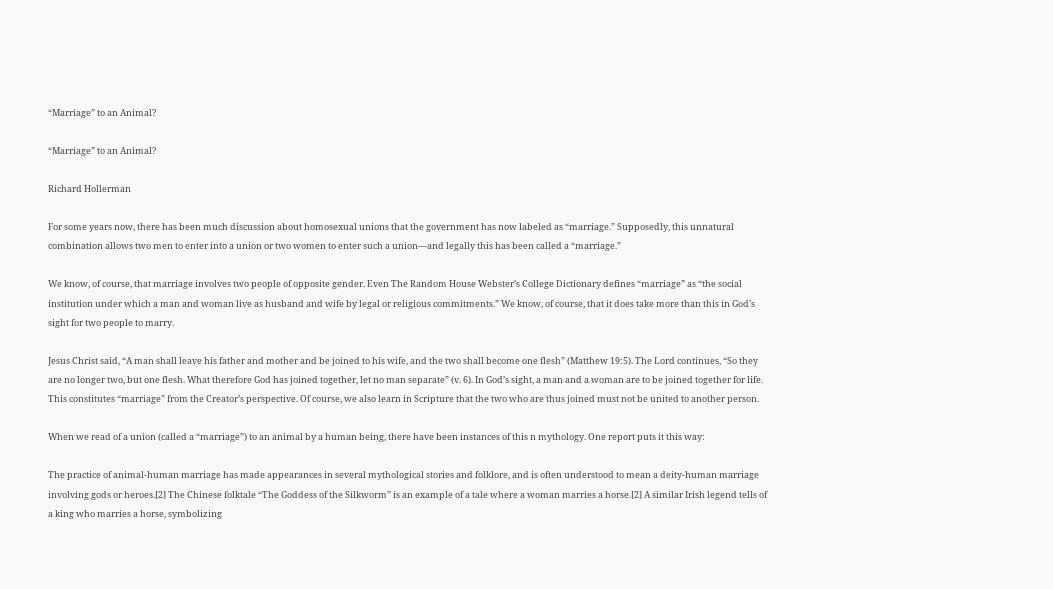“Marriage” to an Animal?

“Marriage” to an Animal?

Richard Hollerman

For some years now, there has been much discussion about homosexual unions that the government has now labeled as “marriage.” Supposedly, this unnatural combination allows two men to enter into a union or two women to enter such a union—and legally this has been called a “marriage.”

We know, of course, that marriage involves two people of opposite gender. Even The Random House Webster’s College Dictionary defines “marriage” as “the social institution under which a man and woman live as husband and wife by legal or religious commitments.” We know, of course, that it does take more than this in God’s sight for two people to marry.

Jesus Christ said, “A man shall leave his father and mother and be joined to his wife, and the two shall become one flesh” (Matthew 19:5). The Lord continues, “So they are no longer two, but one flesh. What therefore God has joined together, let no man separate” (v. 6). In God’s sight, a man and a woman are to be joined together for life. This constitutes “marriage” from the Creator’s perspective. Of course, we also learn in Scripture that the two who are thus joined must not be united to another person.

When we read of a union (called a “marriage”) to an animal by a human being, there have been instances of this n mythology. One report puts it this way:

The practice of animal-human marriage has made appearances in several mythological stories and folklore, and is often understood to mean a deity-human marriage involving gods or heroes.[2] The Chinese folktale “The Goddess of the Silkworm” is an example of a tale where a woman marries a horse.[2] A similar Irish legend tells of a king who marries a horse, symbolizing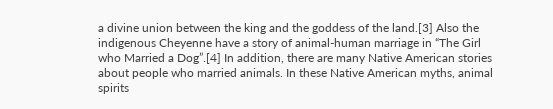a divine union between the king and the goddess of the land.[3] Also the indigenous Cheyenne have a story of animal-human marriage in “The Girl who Married a Dog”.[4] In addition, there are many Native American stories about people who married animals. In these Native American myths, animal spirits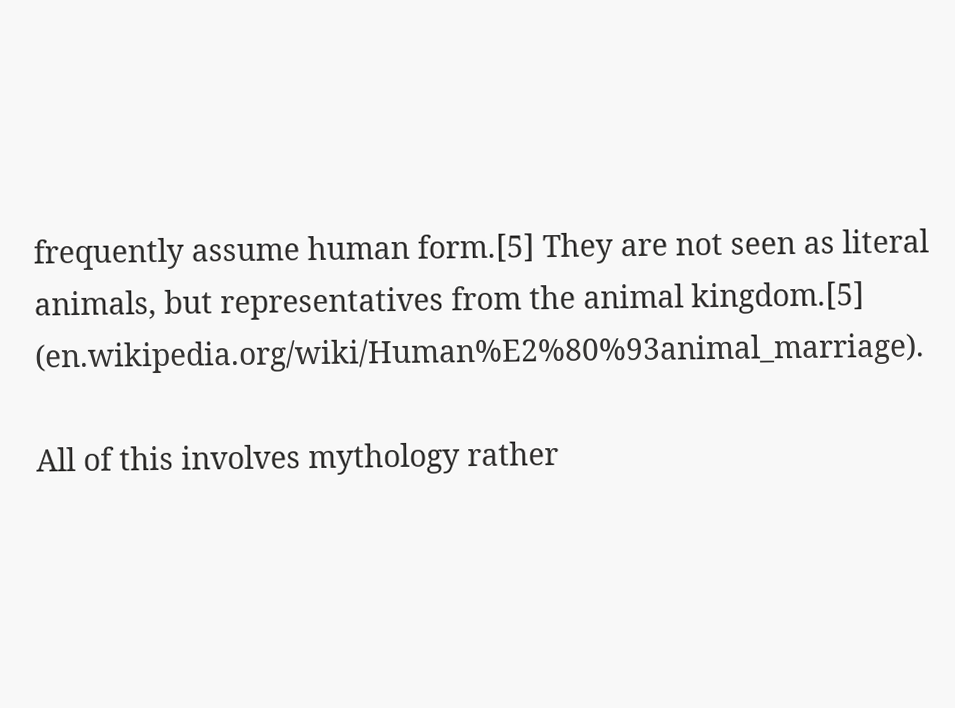frequently assume human form.[5] They are not seen as literal animals, but representatives from the animal kingdom.[5] (en.wikipedia.org/wiki/Human%E2%80%93animal_marriage).

All of this involves mythology rather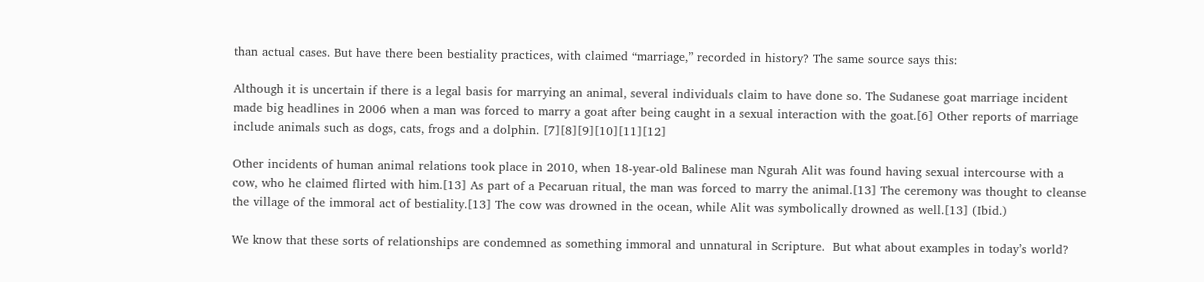than actual cases. But have there been bestiality practices, with claimed “marriage,” recorded in history? The same source says this:

Although it is uncertain if there is a legal basis for marrying an animal, several individuals claim to have done so. The Sudanese goat marriage incident made big headlines in 2006 when a man was forced to marry a goat after being caught in a sexual interaction with the goat.[6] Other reports of marriage include animals such as dogs, cats, frogs and a dolphin. [7][8][9][10][11][12]

Other incidents of human animal relations took place in 2010, when 18-year-old Balinese man Ngurah Alit was found having sexual intercourse with a cow, who he claimed flirted with him.[13] As part of a Pecaruan ritual, the man was forced to marry the animal.[13] The ceremony was thought to cleanse the village of the immoral act of bestiality.[13] The cow was drowned in the ocean, while Alit was symbolically drowned as well.[13] (Ibid.)

We know that these sorts of relationships are condemned as something immoral and unnatural in Scripture.  But what about examples in today’s world?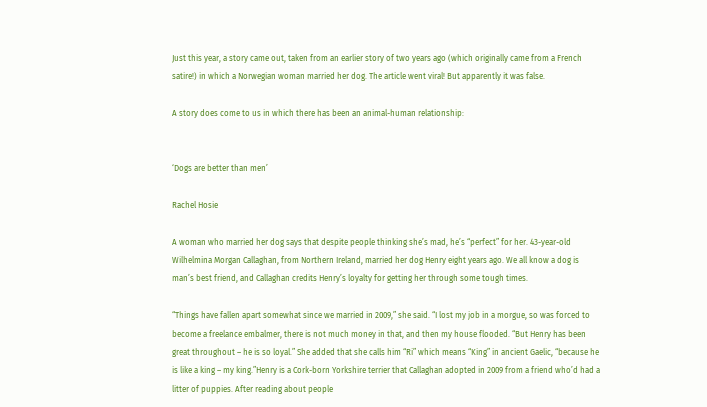Just this year, a story came out, taken from an earlier story of two years ago (which originally came from a French satire!) in which a Norwegian woman married her dog. The article went viral! But apparently it was false.

A story does come to us in which there has been an animal-human relationship:


‘Dogs are better than men’

Rachel Hosie

A woman who married her dog says that despite people thinking she’s mad, he’s “perfect” for her. 43-year-old Wilhelmina Morgan Callaghan, from Northern Ireland, married her dog Henry eight years ago. We all know a dog is man’s best friend, and Callaghan credits Henry’s loyalty for getting her through some tough times.

“Things have fallen apart somewhat since we married in 2009,” she said. “I lost my job in a morgue, so was forced to become a freelance embalmer, there is not much money in that, and then my house flooded. “But Henry has been great throughout – he is so loyal.” She added that she calls him “Ri” which means “King” in ancient Gaelic, “because he is like a king – my king.”Henry is a Cork-born Yorkshire terrier that Callaghan adopted in 2009 from a friend who’d had a litter of puppies. After reading about people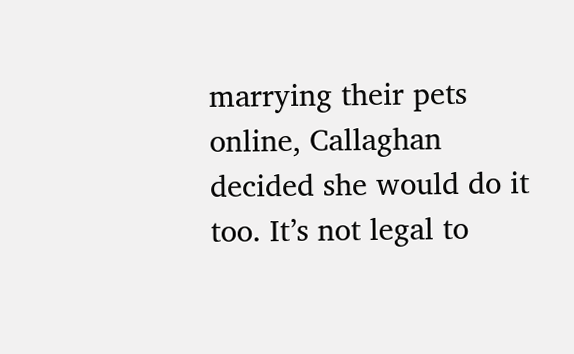marrying their pets online, Callaghan decided she would do it too. It’s not legal to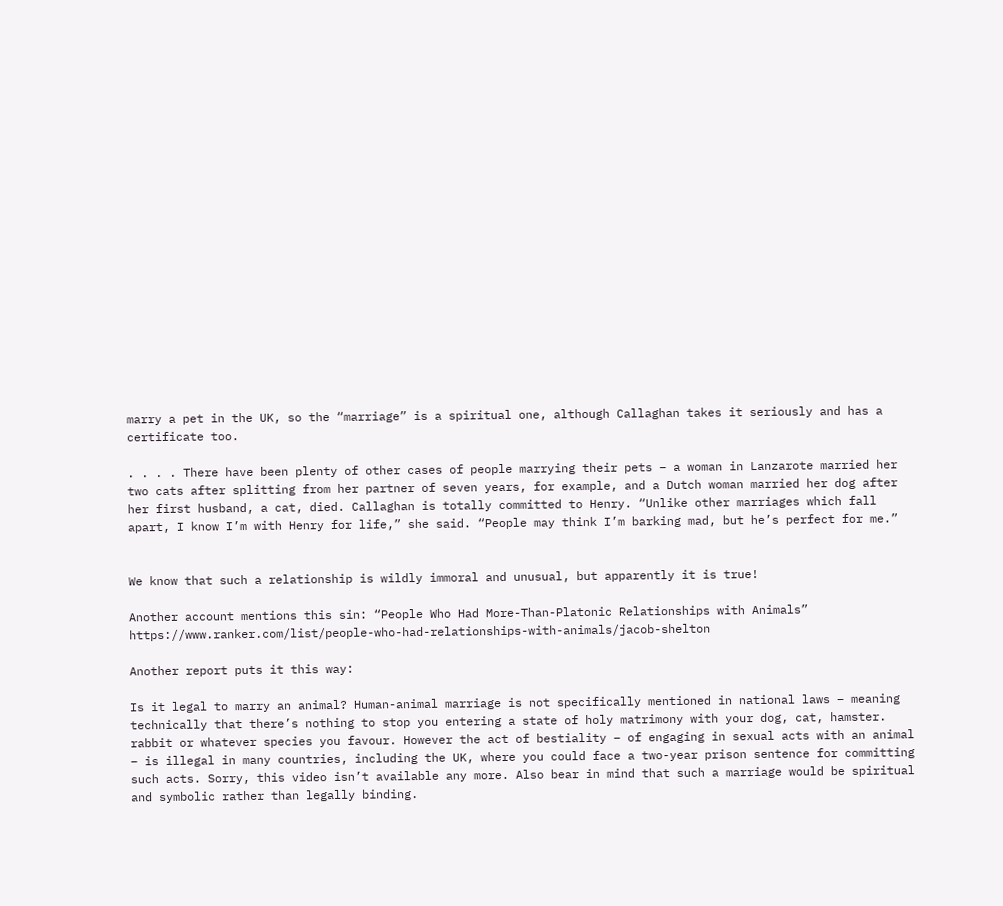marry a pet in the UK, so the “marriage” is a spiritual one, although Callaghan takes it seriously and has a certificate too.

. . . . There have been plenty of other cases of people marrying their pets – a woman in Lanzarote married her two cats after splitting from her partner of seven years, for example, and a Dutch woman married her dog after her first husband, a cat, died. Callaghan is totally committed to Henry. “Unlike other marriages which fall apart, I know I’m with Henry for life,” she said. “People may think I’m barking mad, but he’s perfect for me.”


We know that such a relationship is wildly immoral and unusual, but apparently it is true!

Another account mentions this sin: “People Who Had More-Than-Platonic Relationships with Animals” https://www.ranker.com/list/people-who-had-relationships-with-animals/jacob-shelton

Another report puts it this way:

Is it legal to marry an animal? Human-animal marriage is not specifically mentioned in national laws – meaning technically that there’s nothing to stop you entering a state of holy matrimony with your dog, cat, hamster. rabbit or whatever species you favour. However the act of bestiality – of engaging in sexual acts with an animal – is illegal in many countries, including the UK, where you could face a two-year prison sentence for committing such acts. Sorry, this video isn’t available any more. Also bear in mind that such a marriage would be spiritual and symbolic rather than legally binding.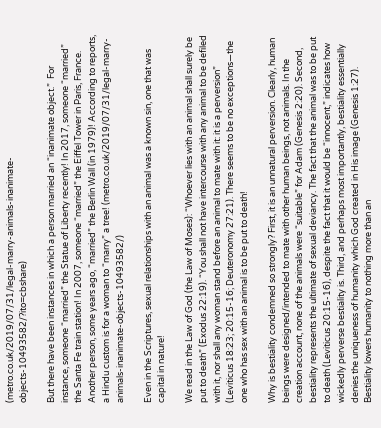(metro.co.uk/2019/07/31/legal-marry-animals-inanimate-objects-10493582/?ito=cbshare)

But there have been instances in which a person married an “inanimate object.”  For instance, someone “married” the Statue of Liberty recently! In 2017, someone “married” the Santa Fe train station! In 2007, someone “married” the Eiffel Tower in Paris, France.  Another person, some years ago, “married” the Berlin Wall (in 1979)! According to reports, a Hindu custom is for a woman to “marry” a tree! (metro.co.uk/2019/07/31/legal-marry-animals-inanimate-objects-10493582/)

Even in the Scriptures, sexual relationships with an animal was a known sin, one that was capital in nature!

We read in the Law of God (the Law of Moses): “Whoever lies with an animal shall surely be put to death” (Exodus 22:19). “You shall not have intercourse with any animal to be defiled with it, nor shall any woman stand before an animal to mate with it: it is a perversion” (Leviticus 18:23; 20:15-16; Deuteronomy 27:21). There seems to be no exceptions—the one who has sex with an animal is to be put to death!

Why is bestiality condemned so strongly? First, it is an unnatural perversion. Clearly, human beings were designed/intended to mate with other human beings, not animals. In the creation account, none of the animals were “suitable” for Adam (Genesis 2:20). Second, bestiality represents the ultimate of sexual deviancy. The fact that the animal was to be put to death (Leviticus 20:15-16), despite the fact that it would be “innocent,” indicates how wickedly perverse bestiality is. Third, and perhaps most importantly, bestiality essentially denies the uniqueness of humanity which God created in His image (Genesis 1:27). Bestiality lowers humanity to nothing more than an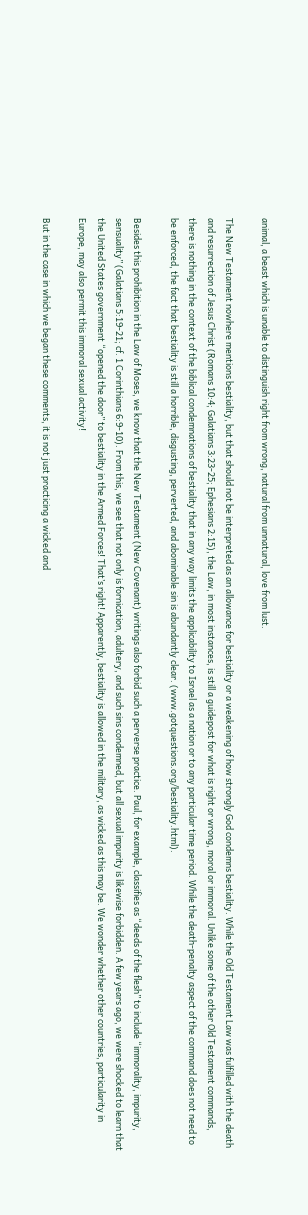animal, a beast which is unable to distinguish right from wrong, natural from unnatural, love from lust.

The New Testament nowhere mentions bestiality, but that should not be interpreted as an allowance for bestiality or a weakening of how strongly God condemns bestiality. While the Old Testament Law was fulfilled with the death and resurrection of Jesus Christ (Romans 10:4; Galatians 3:23-25; Ephesians 2:15), the Law, in most instances, is still a guidepost for what is right or wrong, moral or immoral. Unlike some of the other Old Testament commands, there is nothing in the context of the biblical condemnations of bestiality that in any way limits the applicability to Israel as a nation or to any particular time period. While the death-penalty aspect of the command does not need to be enforced, the fact that bestiality is still a horrible, disgusting, perverted, and abominable sin is abundantly clear. (www.gotquestions.org/bestiality.html).

Besides this prohibition in the Law of Moses, we know that the New Testament (New Covenant) writings also forbid such a perverse practice. Paul, for example, classifies as “deeds of the flesh” to include “immorality, impurity, sensuality” (Galatians 5:19-21; cf. 1 Corinthians 6:9-10). From this, we see that not only is fornication, adultery, and such sins condemned, but all sexual impurity is likewise forbidden. A few years ago, we were shocked to learn that the United States government “opened the door” to bestiality in the Armed Forces! That’s right! Apparently, bestiality is allowed in the military, as wicked as this may be. We wonder whether other countries, particularity in Europe, may also permit this immoral sexual activity!

But in the case in which we began these comments, it is not just practicing a wicked and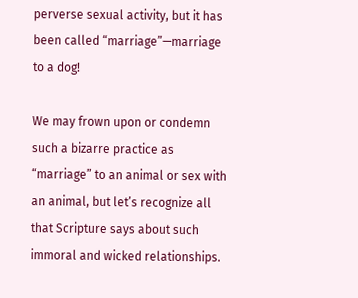perverse sexual activity, but it has been called “marriage”—marriage to a dog!

We may frown upon or condemn such a bizarre practice as “marriage” to an animal or sex with an animal, but let’s recognize all that Scripture says about such immoral and wicked relationships.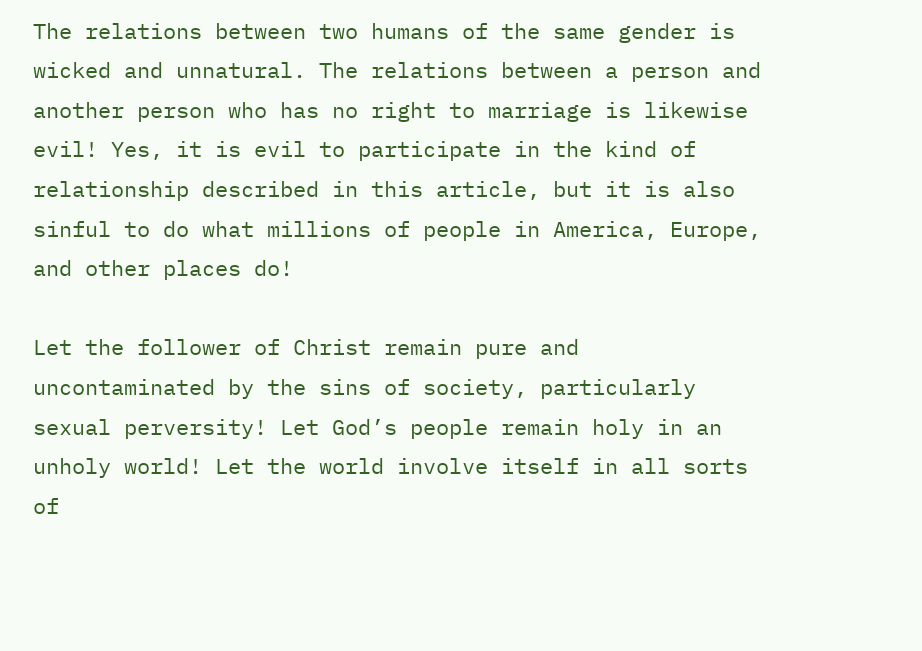The relations between two humans of the same gender is wicked and unnatural. The relations between a person and another person who has no right to marriage is likewise evil! Yes, it is evil to participate in the kind of relationship described in this article, but it is also sinful to do what millions of people in America, Europe, and other places do!

Let the follower of Christ remain pure and uncontaminated by the sins of society, particularly sexual perversity! Let God’s people remain holy in an unholy world! Let the world involve itself in all sorts of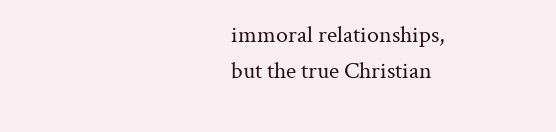immoral relationships, but the true Christian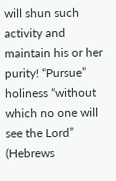will shun such activity and maintain his or her purity! “Pursue” holiness “without which no one will see the Lord” (Hebrews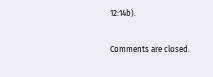12:14b).

Comments are closed.